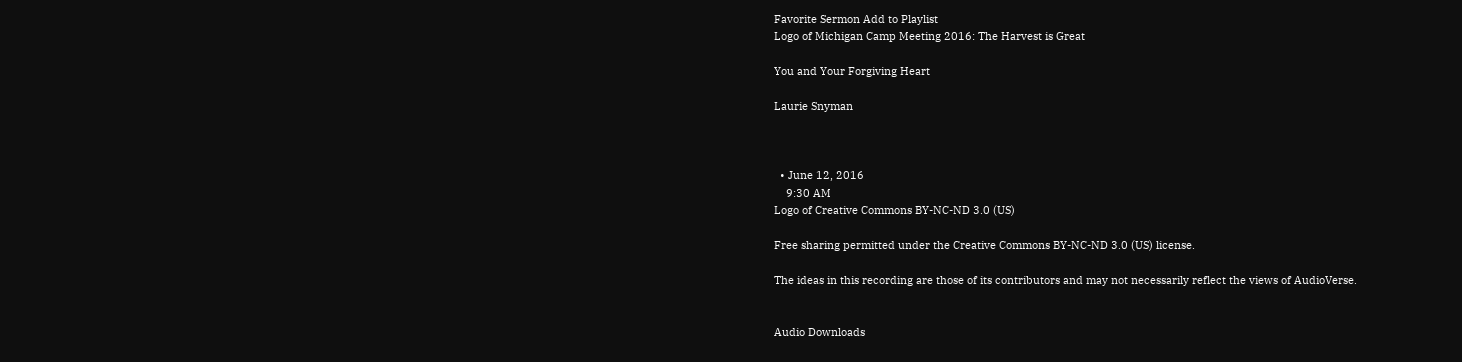Favorite Sermon Add to Playlist
Logo of Michigan Camp Meeting 2016: The Harvest is Great

You and Your Forgiving Heart

Laurie Snyman



  • June 12, 2016
    9:30 AM
Logo of Creative Commons BY-NC-ND 3.0 (US)

Free sharing permitted under the Creative Commons BY-NC-ND 3.0 (US) license.

The ideas in this recording are those of its contributors and may not necessarily reflect the views of AudioVerse.


Audio Downloads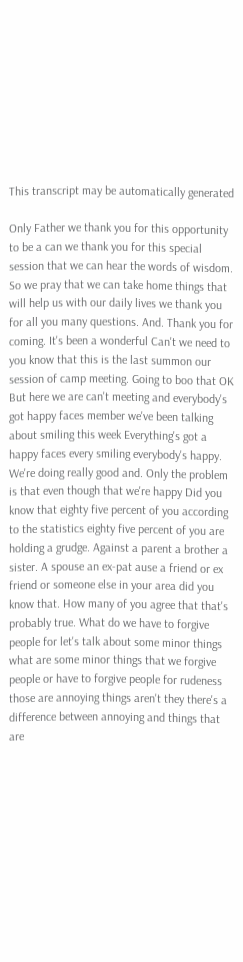This transcript may be automatically generated

Only Father we thank you for this opportunity to be a can we thank you for this special session that we can hear the words of wisdom. So we pray that we can take home things that will help us with our daily lives we thank you for all you many questions. And. Thank you for coming. It's been a wonderful Can't we need to you know that this is the last summon our session of camp meeting. Going to boo that OK But here we are can't meeting and everybody's got happy faces member we've been talking about smiling this week Everything's got a happy faces every smiling everybody's happy. We're doing really good and. Only the problem is that even though that we're happy Did you know that eighty five percent of you according to the statistics eighty five percent of you are holding a grudge. Against a parent a brother a sister. A spouse an ex-pat ause a friend or ex friend or someone else in your area did you know that. How many of you agree that that's probably true. What do we have to forgive people for let's talk about some minor things what are some minor things that we forgive people or have to forgive people for rudeness those are annoying things aren't they there's a difference between annoying and things that are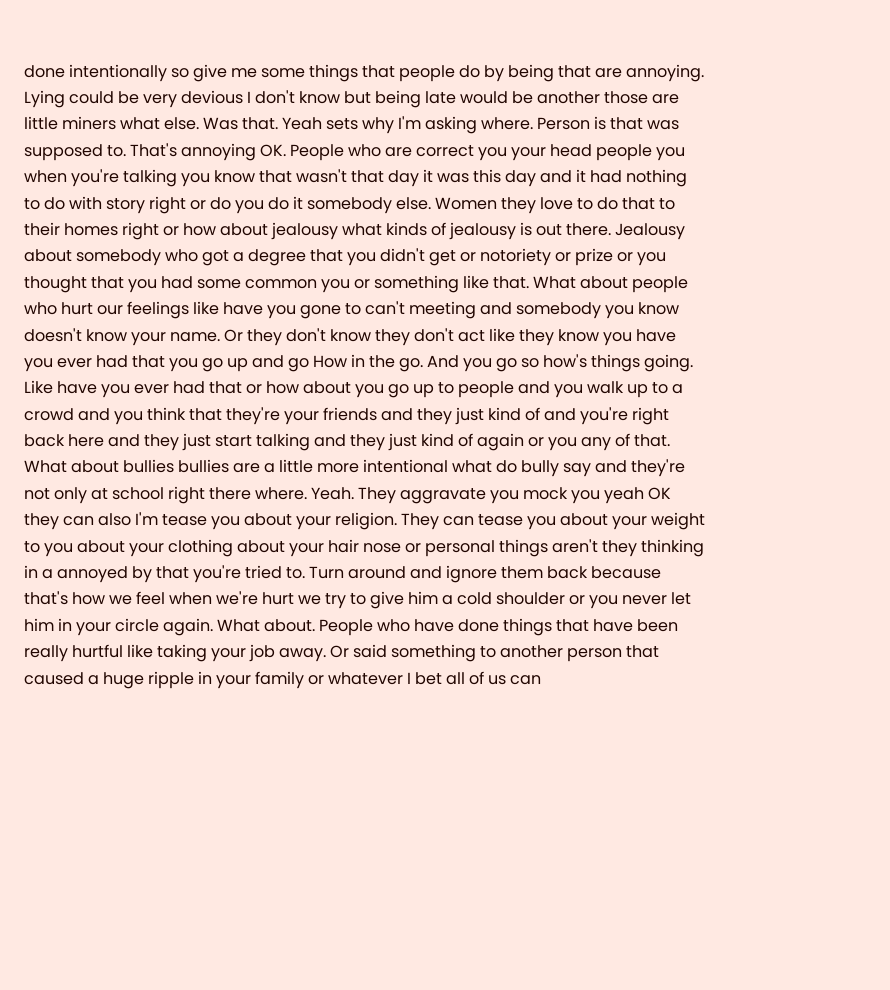done intentionally so give me some things that people do by being that are annoying. Lying could be very devious I don't know but being late would be another those are little miners what else. Was that. Yeah sets why I'm asking where. Person is that was supposed to. That's annoying OK. People who are correct you your head people you when you're talking you know that wasn't that day it was this day and it had nothing to do with story right or do you do it somebody else. Women they love to do that to their homes right or how about jealousy what kinds of jealousy is out there. Jealousy about somebody who got a degree that you didn't get or notoriety or prize or you thought that you had some common you or something like that. What about people who hurt our feelings like have you gone to can't meeting and somebody you know doesn't know your name. Or they don't know they don't act like they know you have you ever had that you go up and go How in the go. And you go so how's things going. Like have you ever had that or how about you go up to people and you walk up to a crowd and you think that they're your friends and they just kind of and you're right back here and they just start talking and they just kind of again or you any of that. What about bullies bullies are a little more intentional what do bully say and they're not only at school right there where. Yeah. They aggravate you mock you yeah OK they can also I'm tease you about your religion. They can tease you about your weight to you about your clothing about your hair nose or personal things aren't they thinking in a annoyed by that you're tried to. Turn around and ignore them back because that's how we feel when we're hurt we try to give him a cold shoulder or you never let him in your circle again. What about. People who have done things that have been really hurtful like taking your job away. Or said something to another person that caused a huge ripple in your family or whatever I bet all of us can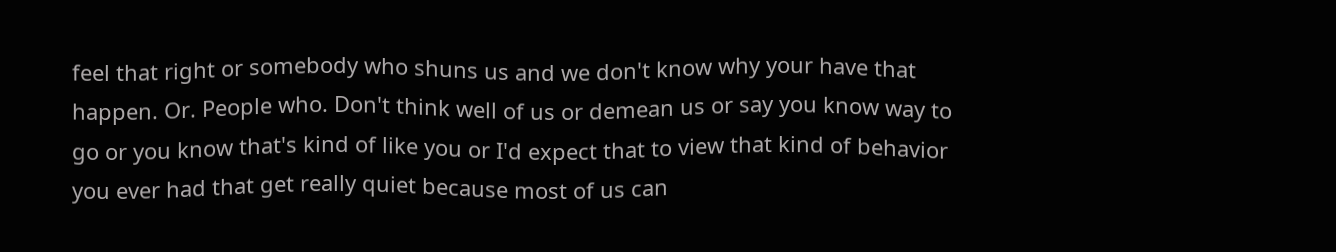feel that right or somebody who shuns us and we don't know why your have that happen. Or. People who. Don't think well of us or demean us or say you know way to go or you know that's kind of like you or I'd expect that to view that kind of behavior you ever had that get really quiet because most of us can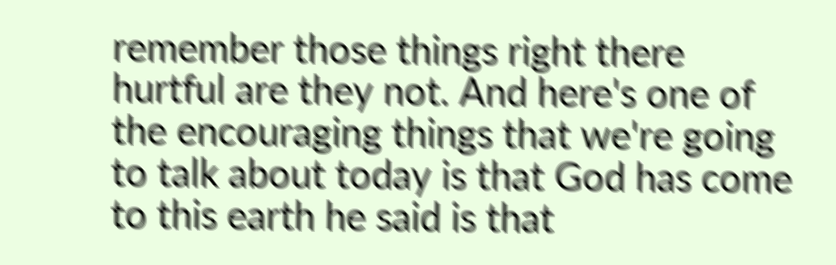remember those things right there hurtful are they not. And here's one of the encouraging things that we're going to talk about today is that God has come to this earth he said is that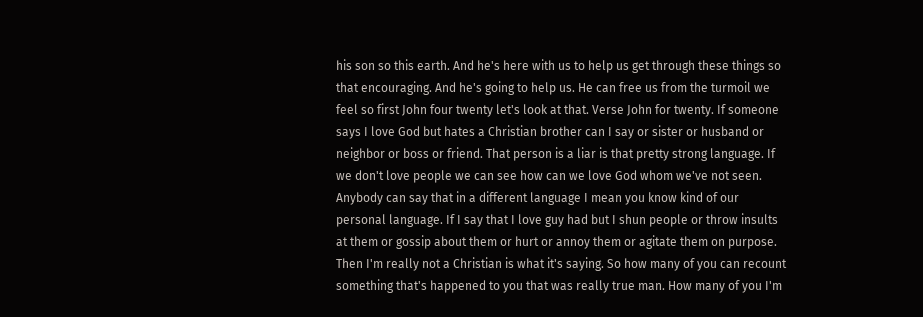his son so this earth. And he's here with us to help us get through these things so that encouraging. And he's going to help us. He can free us from the turmoil we feel so first John four twenty let's look at that. Verse John for twenty. If someone says I love God but hates a Christian brother can I say or sister or husband or neighbor or boss or friend. That person is a liar is that pretty strong language. If we don't love people we can see how can we love God whom we've not seen. Anybody can say that in a different language I mean you know kind of our personal language. If I say that I love guy had but I shun people or throw insults at them or gossip about them or hurt or annoy them or agitate them on purpose. Then I'm really not a Christian is what it's saying. So how many of you can recount something that's happened to you that was really true man. How many of you I'm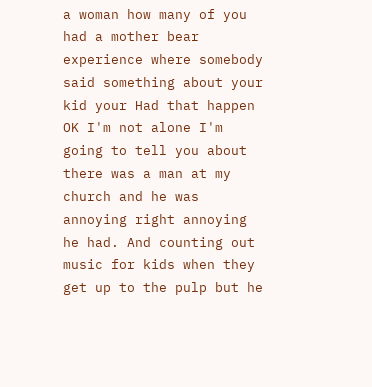a woman how many of you had a mother bear experience where somebody said something about your kid your Had that happen OK I'm not alone I'm going to tell you about there was a man at my church and he was annoying right annoying he had. And counting out music for kids when they get up to the pulp but he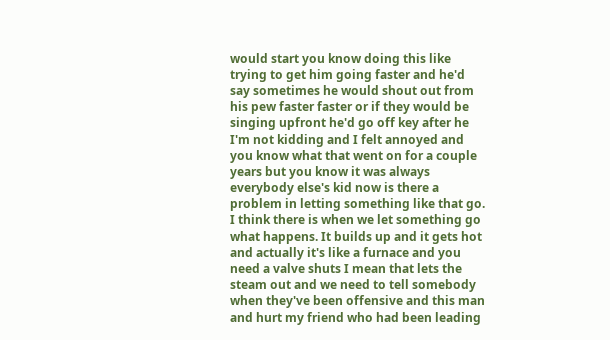would start you know doing this like trying to get him going faster and he'd say sometimes he would shout out from his pew faster faster or if they would be singing upfront he'd go off key after he I'm not kidding and I felt annoyed and you know what that went on for a couple years but you know it was always everybody else's kid now is there a problem in letting something like that go. I think there is when we let something go what happens. It builds up and it gets hot and actually it's like a furnace and you need a valve shuts I mean that lets the steam out and we need to tell somebody when they've been offensive and this man and hurt my friend who had been leading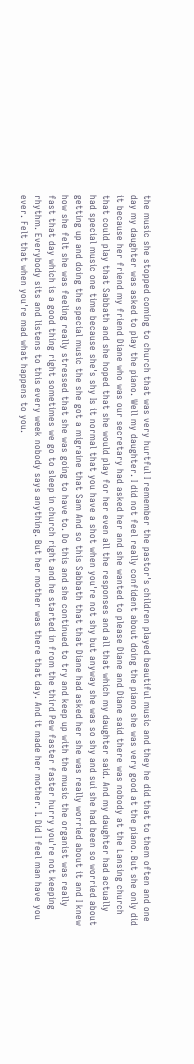the music she stopped coming to church that was very hurtful I remember the pastor's children played beautiful music and they he did that to them often and one day my daughter was asked to play the piano. Well my daughter. I did not feel really confident about doing the piano she was very good at the piano. But she only did it because her friend my friend Diane who was our secretary had asked her and she wanted to please Diane and Diane said there was nobody at the Lansing church that could play that Sabbath and she hoped that she would play for her even all the responses and all that which my daughter said. And my daughter had actually had special music one time because she's shy Is it normal that you have a shot when you're not shy but anyway she was so shy and sui she had been so worried about getting up and doing the special music the she got a migraine that Sam And so this Sabbath that that Diane had asked her she was really worried about it and I knew how she felt she was feeling really stressed that she was going to have to. Do this and she continued to try and keep up with the music the organist was really fast that day which is a good thing right sometimes we go to sleep in church right and he started in from the third Pew faster faster hurry you're not keeping rhythm. Everybody sits and listens to this every week nobody says anything. But her mother was there that day. And it made her mother. I. Did I feel man have you ever. Felt that when you're mad what happens to you.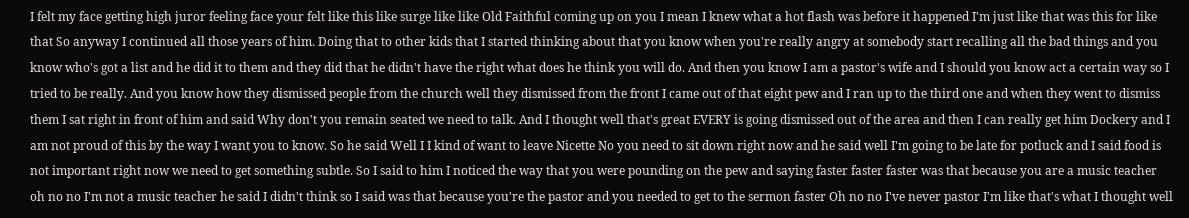I felt my face getting high juror feeling face your felt like this like surge like like Old Faithful coming up on you I mean I knew what a hot flash was before it happened I'm just like that was this for like that So anyway I continued all those years of him. Doing that to other kids that I started thinking about that you know when you're really angry at somebody start recalling all the bad things and you know who's got a list and he did it to them and they did that he didn't have the right what does he think you will do. And then you know I am a pastor's wife and I should you know act a certain way so I tried to be really. And you know how they dismissed people from the church well they dismissed from the front I came out of that eight pew and I ran up to the third one and when they went to dismiss them I sat right in front of him and said Why don't you remain seated we need to talk. And I thought well that's great EVERY is going dismissed out of the area and then I can really get him Dockery and I am not proud of this by the way I want you to know. So he said Well I I kind of want to leave Nicette No you need to sit down right now and he said well I'm going to be late for potluck and I said food is not important right now we need to get something subtle. So I said to him I noticed the way that you were pounding on the pew and saying faster faster faster was that because you are a music teacher oh no no I'm not a music teacher he said I didn't think so I said was that because you're the pastor and you needed to get to the sermon faster Oh no no I've never pastor I'm like that's what I thought well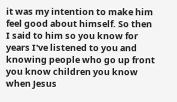it was my intention to make him feel good about himself. So then I said to him so you know for years I've listened to you and knowing people who go up front you know children you know when Jesus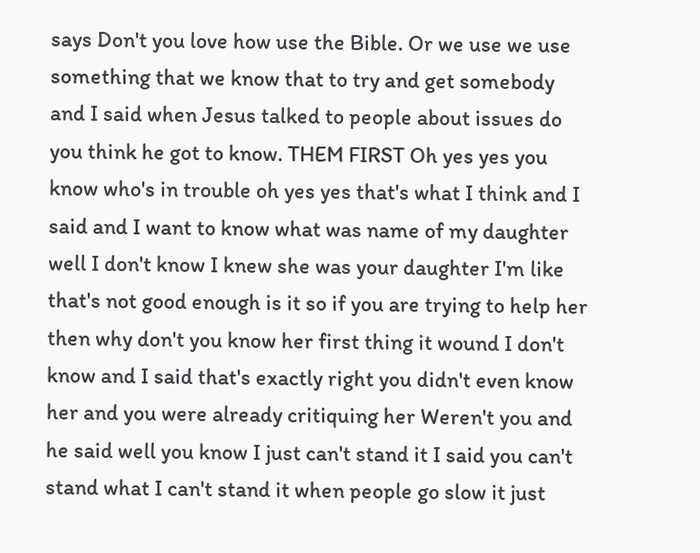says Don't you love how use the Bible. Or we use we use something that we know that to try and get somebody and I said when Jesus talked to people about issues do you think he got to know. THEM FIRST Oh yes yes you know who's in trouble oh yes yes that's what I think and I said and I want to know what was name of my daughter well I don't know I knew she was your daughter I'm like that's not good enough is it so if you are trying to help her then why don't you know her first thing it wound I don't know and I said that's exactly right you didn't even know her and you were already critiquing her Weren't you and he said well you know I just can't stand it I said you can't stand what I can't stand it when people go slow it just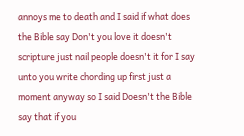annoys me to death and I said if what does the Bible say Don't you love it doesn't scripture just nail people doesn't it for I say unto you write chording up first just a moment anyway so I said Doesn't the Bible say that if you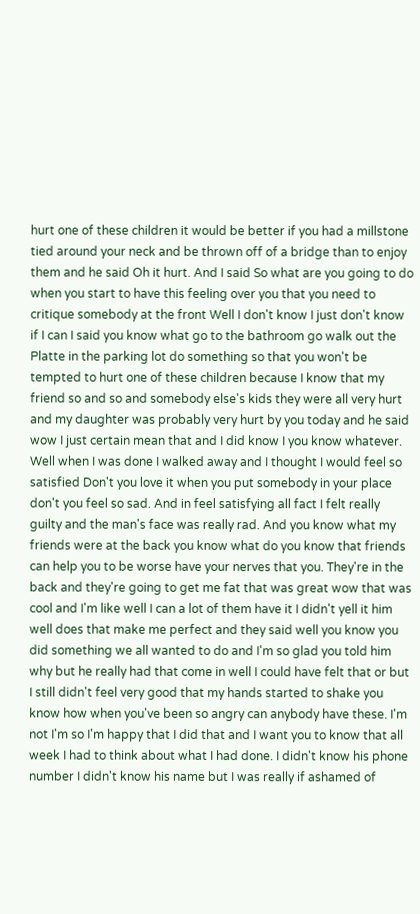hurt one of these children it would be better if you had a millstone tied around your neck and be thrown off of a bridge than to enjoy them and he said Oh it hurt. And I said So what are you going to do when you start to have this feeling over you that you need to critique somebody at the front Well I don't know I just don't know if I can I said you know what go to the bathroom go walk out the Platte in the parking lot do something so that you won't be tempted to hurt one of these children because I know that my friend so and so and somebody else's kids they were all very hurt and my daughter was probably very hurt by you today and he said wow I just certain mean that and I did know I you know whatever. Well when I was done I walked away and I thought I would feel so satisfied Don't you love it when you put somebody in your place don't you feel so sad. And in feel satisfying all fact I felt really guilty and the man's face was really rad. And you know what my friends were at the back you know what do you know that friends can help you to be worse have your nerves that you. They're in the back and they're going to get me fat that was great wow that was cool and I'm like well I can a lot of them have it I didn't yell it him well does that make me perfect and they said well you know you did something we all wanted to do and I'm so glad you told him why but he really had that come in well I could have felt that or but I still didn't feel very good that my hands started to shake you know how when you've been so angry can anybody have these. I'm not I'm so I'm happy that I did that and I want you to know that all week I had to think about what I had done. I didn't know his phone number I didn't know his name but I was really if ashamed of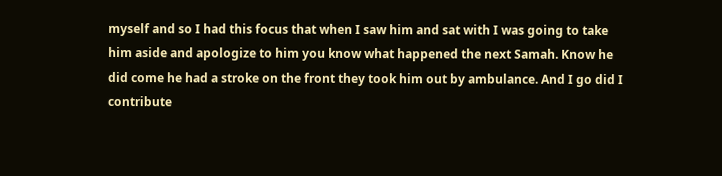myself and so I had this focus that when I saw him and sat with I was going to take him aside and apologize to him you know what happened the next Samah. Know he did come he had a stroke on the front they took him out by ambulance. And I go did I contribute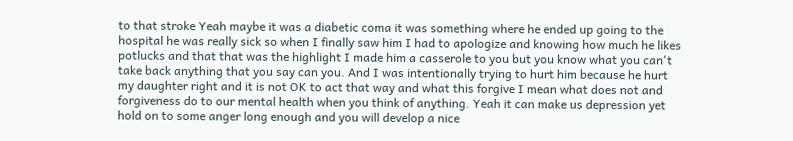to that stroke Yeah maybe it was a diabetic coma it was something where he ended up going to the hospital he was really sick so when I finally saw him I had to apologize and knowing how much he likes potlucks and that that was the highlight I made him a casserole to you but you know what you can't take back anything that you say can you. And I was intentionally trying to hurt him because he hurt my daughter right and it is not OK to act that way and what this forgive I mean what does not and forgiveness do to our mental health when you think of anything. Yeah it can make us depression yet hold on to some anger long enough and you will develop a nice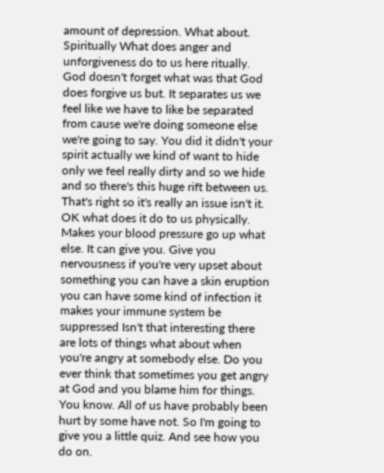amount of depression. What about. Spiritually What does anger and unforgiveness do to us here ritually. God doesn't forget what was that God does forgive us but. It separates us we feel like we have to like be separated from cause we're doing someone else we're going to say. You did it didn't your spirit actually we kind of want to hide only we feel really dirty and so we hide and so there's this huge rift between us. That's right so it's really an issue isn't it. OK what does it do to us physically. Makes your blood pressure go up what else. It can give you. Give you nervousness if you're very upset about something you can have a skin eruption you can have some kind of infection it makes your immune system be suppressed Isn't that interesting there are lots of things what about when you're angry at somebody else. Do you ever think that sometimes you get angry at God and you blame him for things. You know. All of us have probably been hurt by some have not. So I'm going to give you a little quiz. And see how you do on.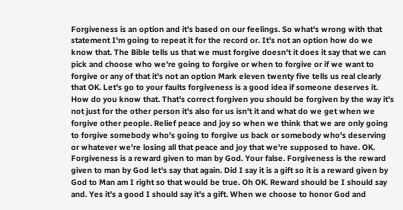Forgiveness is an option and it's based on our feelings. So what's wrong with that statement I'm going to repeat it for the record or. It's not an option how do we know that. The Bible tells us that we must forgive doesn't it does it say that we can pick and choose who we're going to forgive or when to forgive or if we want to forgive or any of that it's not an option Mark eleven twenty five tells us real clearly that OK. Let's go to your faults forgiveness is a good idea if someone deserves it. How do you know that. That's correct forgiven you should be forgiven by the way it's not just for the other person it's also for us isn't it and what do we get when we forgive other people. Relief peace and joy so when we think that we are only going to forgive somebody who's going to forgive us back or somebody who's deserving or whatever we're losing all that peace and joy that we're supposed to have. OK. Forgiveness is a reward given to man by God. Your false. Forgiveness is the reward given to man by God let's say that again. Did I say it is a gift so it is a reward given by God to Man am I right so that would be true. Oh OK. Reward should be I should say and. Yes it's a good I should say it's a gift. When we choose to honor God and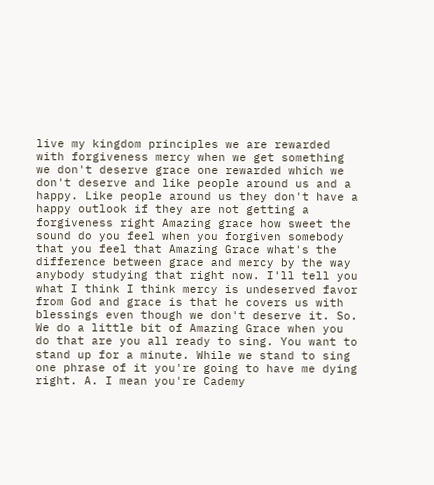live my kingdom principles we are rewarded with forgiveness mercy when we get something we don't deserve grace one rewarded which we don't deserve and like people around us and a happy. Like people around us they don't have a happy outlook if they are not getting a forgiveness right Amazing grace how sweet the sound do you feel when you forgiven somebody that you feel that Amazing Grace what's the difference between grace and mercy by the way anybody studying that right now. I'll tell you what I think I think mercy is undeserved favor from God and grace is that he covers us with blessings even though we don't deserve it. So. We do a little bit of Amazing Grace when you do that are you all ready to sing. You want to stand up for a minute. While we stand to sing one phrase of it you're going to have me dying right. A. I mean you're Cademy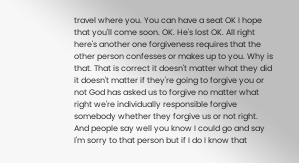travel where you. You can have a seat OK I hope that you'll come soon. OK. He's lost OK. All right here's another one forgiveness requires that the other person confesses or makes up to you. Why is that. That is correct it doesn't matter what they did it doesn't matter if they're going to forgive you or not God has asked us to forgive no matter what right we're individually responsible forgive somebody whether they forgive us or not right. And people say well you know I could go and say I'm sorry to that person but if I do I know that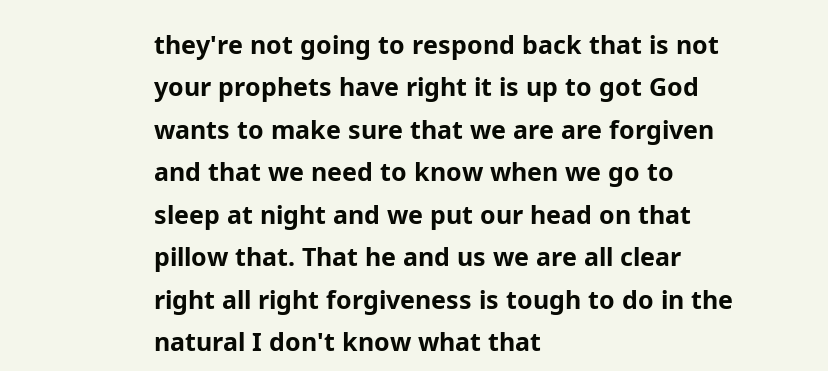they're not going to respond back that is not your prophets have right it is up to got God wants to make sure that we are are forgiven and that we need to know when we go to sleep at night and we put our head on that pillow that. That he and us we are all clear right all right forgiveness is tough to do in the natural I don't know what that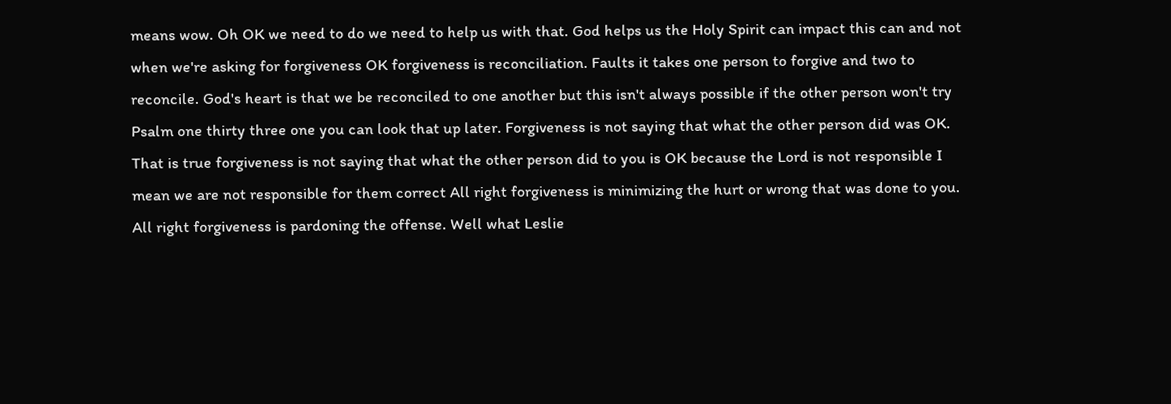means wow. Oh OK we need to do we need to help us with that. God helps us the Holy Spirit can impact this can and not when we're asking for forgiveness OK forgiveness is reconciliation. Faults it takes one person to forgive and two to reconcile. God's heart is that we be reconciled to one another but this isn't always possible if the other person won't try Psalm one thirty three one you can look that up later. Forgiveness is not saying that what the other person did was OK. That is true forgiveness is not saying that what the other person did to you is OK because the Lord is not responsible I mean we are not responsible for them correct All right forgiveness is minimizing the hurt or wrong that was done to you. All right forgiveness is pardoning the offense. Well what Leslie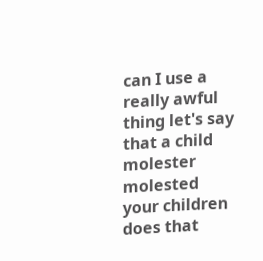can I use a really awful thing let's say that a child molester molested your children does that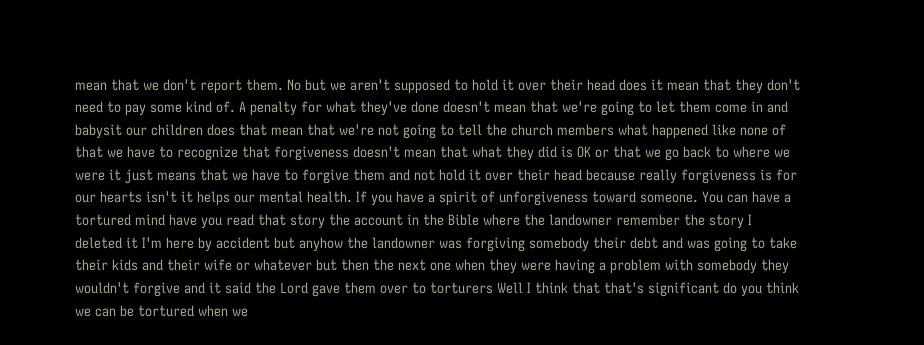mean that we don't report them. No but we aren't supposed to hold it over their head does it mean that they don't need to pay some kind of. A penalty for what they've done doesn't mean that we're going to let them come in and babysit our children does that mean that we're not going to tell the church members what happened like none of that we have to recognize that forgiveness doesn't mean that what they did is OK or that we go back to where we were it just means that we have to forgive them and not hold it over their head because really forgiveness is for our hearts isn't it helps our mental health. If you have a spirit of unforgiveness toward someone. You can have a tortured mind have you read that story the account in the Bible where the landowner remember the story I deleted it I'm here by accident but anyhow the landowner was forgiving somebody their debt and was going to take their kids and their wife or whatever but then the next one when they were having a problem with somebody they wouldn't forgive and it said the Lord gave them over to torturers Well I think that that's significant do you think we can be tortured when we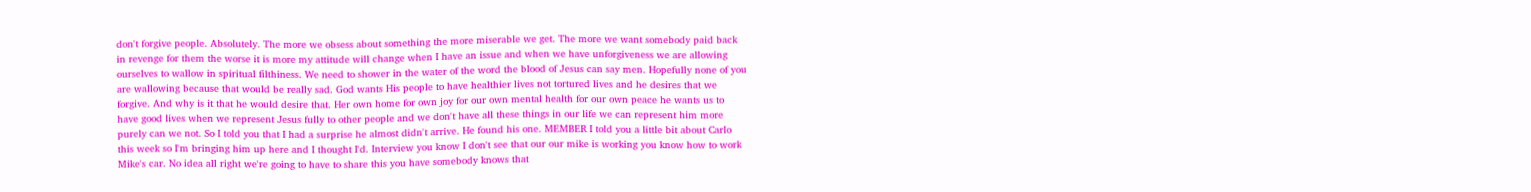don't forgive people. Absolutely. The more we obsess about something the more miserable we get. The more we want somebody paid back in revenge for them the worse it is more my attitude will change when I have an issue and when we have unforgiveness we are allowing ourselves to wallow in spiritual filthiness. We need to shower in the water of the word the blood of Jesus can say men. Hopefully none of you are wallowing because that would be really sad. God wants His people to have healthier lives not tortured lives and he desires that we forgive. And why is it that he would desire that. Her own home for own joy for our own mental health for our own peace he wants us to have good lives when we represent Jesus fully to other people and we don't have all these things in our life we can represent him more purely can we not. So I told you that I had a surprise he almost didn't arrive. He found his one. MEMBER I told you a little bit about Carlo this week so I'm bringing him up here and I thought I'd. Interview you know I don't see that our our mike is working you know how to work Mike's car. No idea all right we're going to have to share this you have somebody knows that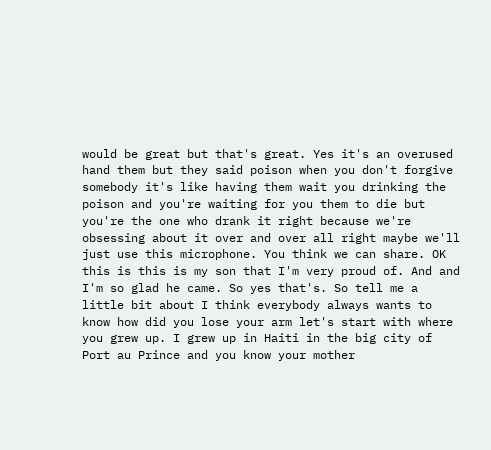would be great but that's great. Yes it's an overused hand them but they said poison when you don't forgive somebody it's like having them wait you drinking the poison and you're waiting for you them to die but you're the one who drank it right because we're obsessing about it over and over all right maybe we'll just use this microphone. You think we can share. OK this is this is my son that I'm very proud of. And and I'm so glad he came. So yes that's. So tell me a little bit about I think everybody always wants to know how did you lose your arm let's start with where you grew up. I grew up in Haiti in the big city of Port au Prince and you know your mother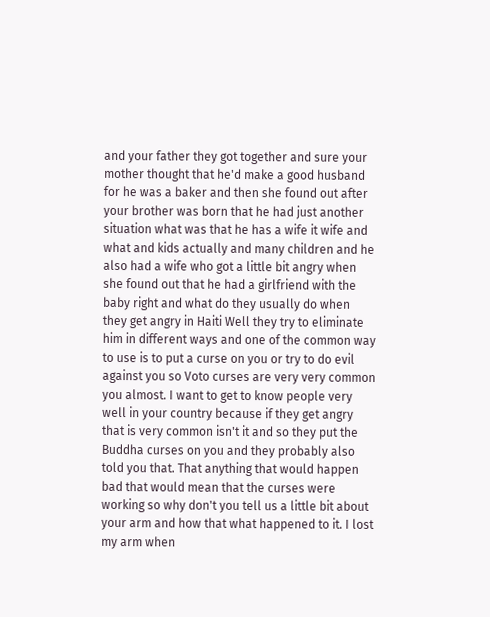and your father they got together and sure your mother thought that he'd make a good husband for he was a baker and then she found out after your brother was born that he had just another situation what was that he has a wife it wife and what and kids actually and many children and he also had a wife who got a little bit angry when she found out that he had a girlfriend with the baby right and what do they usually do when they get angry in Haiti Well they try to eliminate him in different ways and one of the common way to use is to put a curse on you or try to do evil against you so Voto curses are very very common you almost. I want to get to know people very well in your country because if they get angry that is very common isn't it and so they put the Buddha curses on you and they probably also told you that. That anything that would happen bad that would mean that the curses were working so why don't you tell us a little bit about your arm and how that what happened to it. I lost my arm when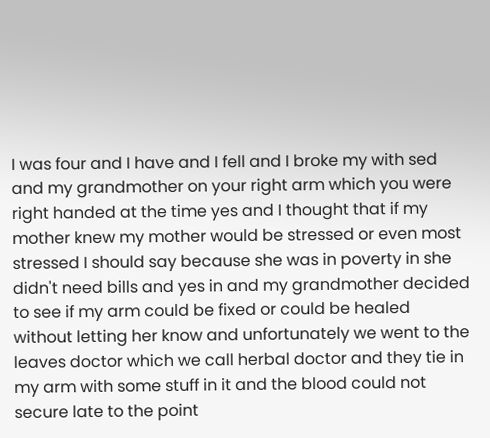I was four and I have and I fell and I broke my with sed and my grandmother on your right arm which you were right handed at the time yes and I thought that if my mother knew my mother would be stressed or even most stressed I should say because she was in poverty in she didn't need bills and yes in and my grandmother decided to see if my arm could be fixed or could be healed without letting her know and unfortunately we went to the leaves doctor which we call herbal doctor and they tie in my arm with some stuff in it and the blood could not secure late to the point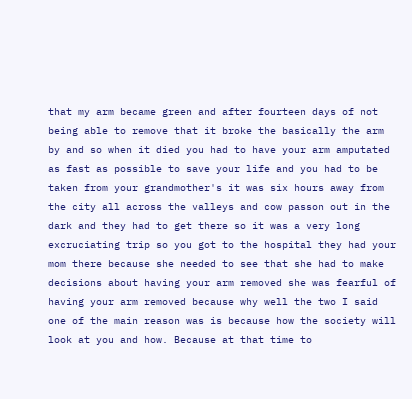that my arm became green and after fourteen days of not being able to remove that it broke the basically the arm by and so when it died you had to have your arm amputated as fast as possible to save your life and you had to be taken from your grandmother's it was six hours away from the city all across the valleys and cow passon out in the dark and they had to get there so it was a very long excruciating trip so you got to the hospital they had your mom there because she needed to see that she had to make decisions about having your arm removed she was fearful of having your arm removed because why well the two I said one of the main reason was is because how the society will look at you and how. Because at that time to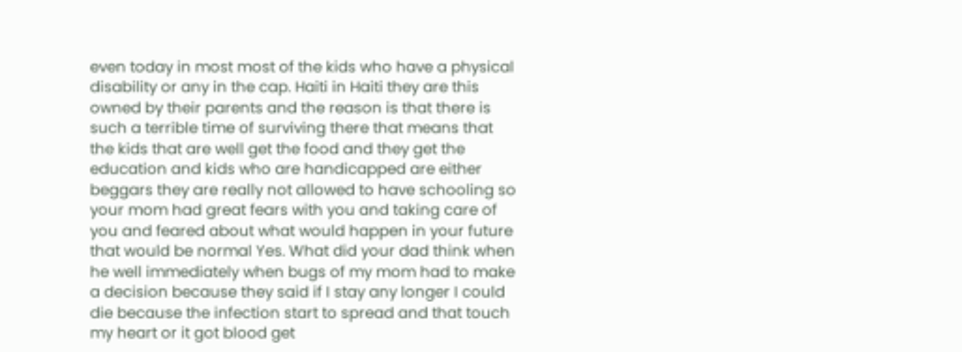even today in most most of the kids who have a physical disability or any in the cap. Haiti in Haiti they are this owned by their parents and the reason is that there is such a terrible time of surviving there that means that the kids that are well get the food and they get the education and kids who are handicapped are either beggars they are really not allowed to have schooling so your mom had great fears with you and taking care of you and feared about what would happen in your future that would be normal Yes. What did your dad think when he well immediately when bugs of my mom had to make a decision because they said if I stay any longer I could die because the infection start to spread and that touch my heart or it got blood get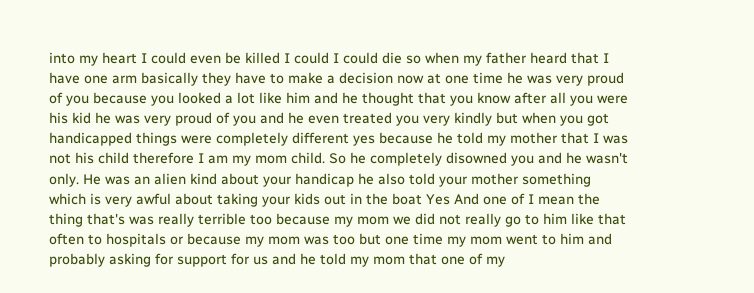into my heart I could even be killed I could I could die so when my father heard that I have one arm basically they have to make a decision now at one time he was very proud of you because you looked a lot like him and he thought that you know after all you were his kid he was very proud of you and he even treated you very kindly but when you got handicapped things were completely different yes because he told my mother that I was not his child therefore I am my mom child. So he completely disowned you and he wasn't only. He was an alien kind about your handicap he also told your mother something which is very awful about taking your kids out in the boat Yes And one of I mean the thing that's was really terrible too because my mom we did not really go to him like that often to hospitals or because my mom was too but one time my mom went to him and probably asking for support for us and he told my mom that one of my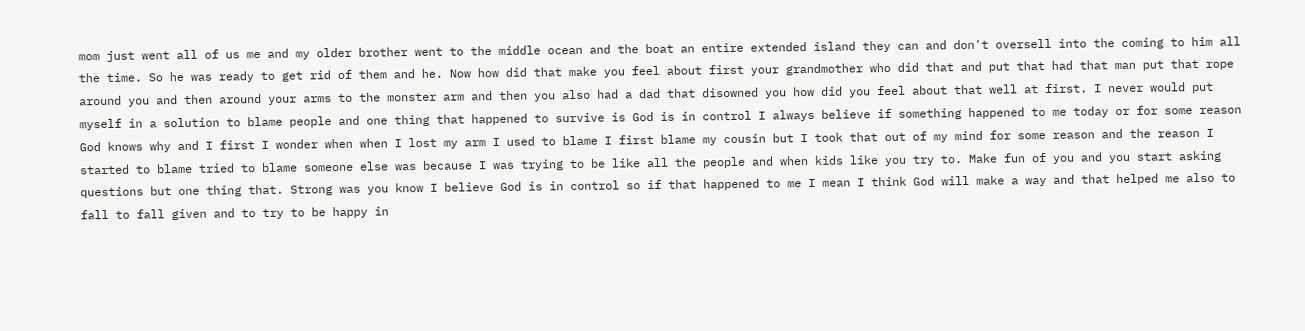mom just went all of us me and my older brother went to the middle ocean and the boat an entire extended island they can and don't oversell into the coming to him all the time. So he was ready to get rid of them and he. Now how did that make you feel about first your grandmother who did that and put that had that man put that rope around you and then around your arms to the monster arm and then you also had a dad that disowned you how did you feel about that well at first. I never would put myself in a solution to blame people and one thing that happened to survive is God is in control I always believe if something happened to me today or for some reason God knows why and I first I wonder when when I lost my arm I used to blame I first blame my cousin but I took that out of my mind for some reason and the reason I started to blame tried to blame someone else was because I was trying to be like all the people and when kids like you try to. Make fun of you and you start asking questions but one thing that. Strong was you know I believe God is in control so if that happened to me I mean I think God will make a way and that helped me also to fall to fall given and to try to be happy in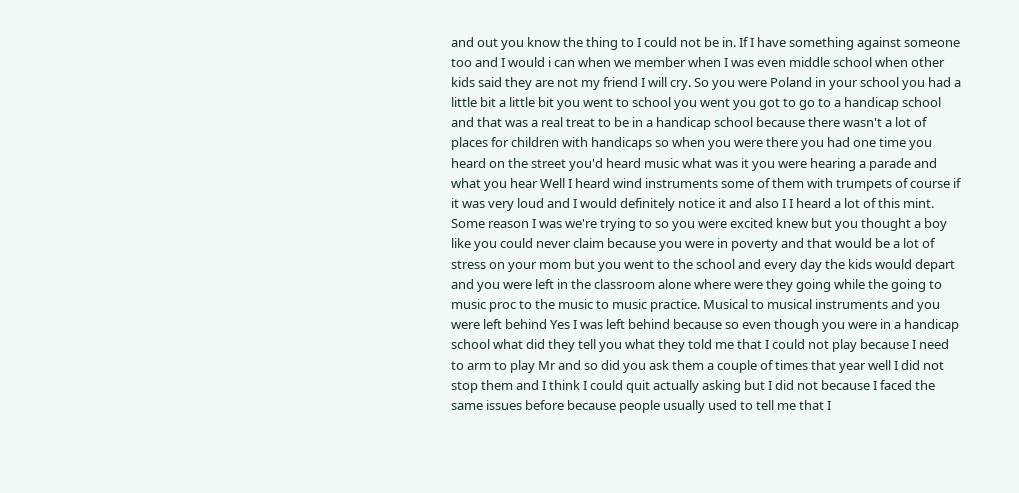and out you know the thing to I could not be in. If I have something against someone too and I would i can when we member when I was even middle school when other kids said they are not my friend I will cry. So you were Poland in your school you had a little bit a little bit you went to school you went you got to go to a handicap school and that was a real treat to be in a handicap school because there wasn't a lot of places for children with handicaps so when you were there you had one time you heard on the street you'd heard music what was it you were hearing a parade and what you hear Well I heard wind instruments some of them with trumpets of course if it was very loud and I would definitely notice it and also I I heard a lot of this mint. Some reason I was we're trying to so you were excited knew but you thought a boy like you could never claim because you were in poverty and that would be a lot of stress on your mom but you went to the school and every day the kids would depart and you were left in the classroom alone where were they going while the going to music proc to the music to music practice. Musical to musical instruments and you were left behind Yes I was left behind because so even though you were in a handicap school what did they tell you what they told me that I could not play because I need to arm to play Mr and so did you ask them a couple of times that year well I did not stop them and I think I could quit actually asking but I did not because I faced the same issues before because people usually used to tell me that I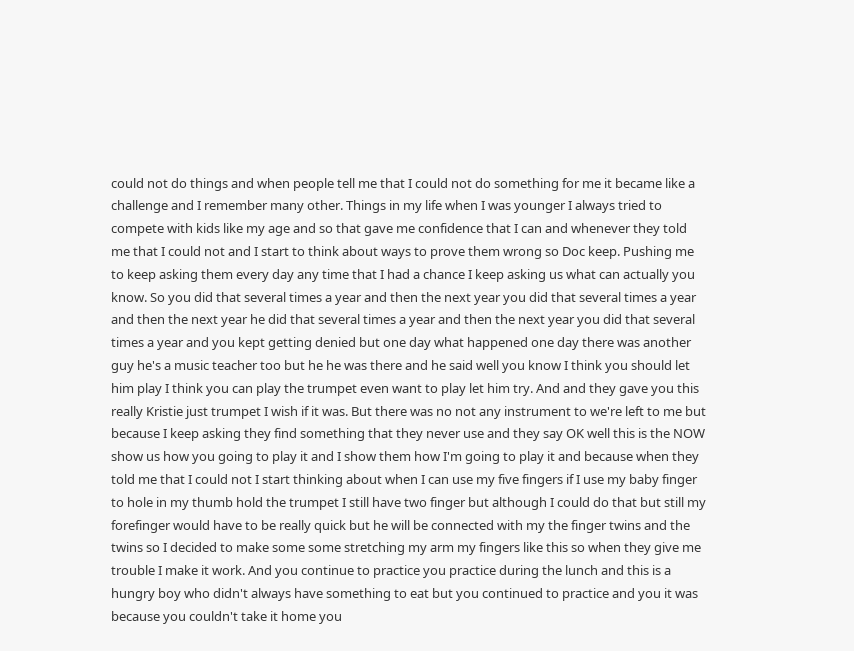could not do things and when people tell me that I could not do something for me it became like a challenge and I remember many other. Things in my life when I was younger I always tried to compete with kids like my age and so that gave me confidence that I can and whenever they told me that I could not and I start to think about ways to prove them wrong so Doc keep. Pushing me to keep asking them every day any time that I had a chance I keep asking us what can actually you know. So you did that several times a year and then the next year you did that several times a year and then the next year he did that several times a year and then the next year you did that several times a year and you kept getting denied but one day what happened one day there was another guy he's a music teacher too but he he was there and he said well you know I think you should let him play I think you can play the trumpet even want to play let him try. And and they gave you this really Kristie just trumpet I wish if it was. But there was no not any instrument to we're left to me but because I keep asking they find something that they never use and they say OK well this is the NOW show us how you going to play it and I show them how I'm going to play it and because when they told me that I could not I start thinking about when I can use my five fingers if I use my baby finger to hole in my thumb hold the trumpet I still have two finger but although I could do that but still my forefinger would have to be really quick but he will be connected with my the finger twins and the twins so I decided to make some some stretching my arm my fingers like this so when they give me trouble I make it work. And you continue to practice you practice during the lunch and this is a hungry boy who didn't always have something to eat but you continued to practice and you it was because you couldn't take it home you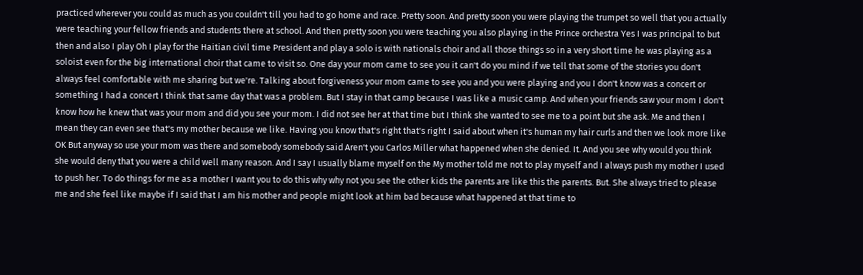practiced wherever you could as much as you couldn't till you had to go home and race. Pretty soon. And pretty soon you were playing the trumpet so well that you actually were teaching your fellow friends and students there at school. And then pretty soon you were teaching you also playing in the Prince orchestra Yes I was principal to but then and also I play Oh I play for the Haitian civil time President and play a solo is with nationals choir and all those things so in a very short time he was playing as a soloist even for the big international choir that came to visit so. One day your mom came to see you it can't do you mind if we tell that some of the stories you don't always feel comfortable with me sharing but we're. Talking about forgiveness your mom came to see you and you were playing and you I don't know was a concert or something I had a concert I think that same day that was a problem. But I stay in that camp because I was like a music camp. And when your friends saw your mom I don't know how he knew that was your mom and did you see your mom. I did not see her at that time but I think she wanted to see me to a point but she ask. Me and then I mean they can even see that's my mother because we like. Having you know that's right that's right I said about when it's human my hair curls and then we look more like OK But anyway so use your mom was there and somebody somebody said Aren't you Carlos Miller what happened when she denied. It. And you see why would you think she would deny that you were a child well many reason. And I say I usually blame myself on the My mother told me not to play myself and I always push my mother I used to push her. To do things for me as a mother I want you to do this why why not you see the other kids the parents are like this the parents. But. She always tried to please me and she feel like maybe if I said that I am his mother and people might look at him bad because what happened at that time to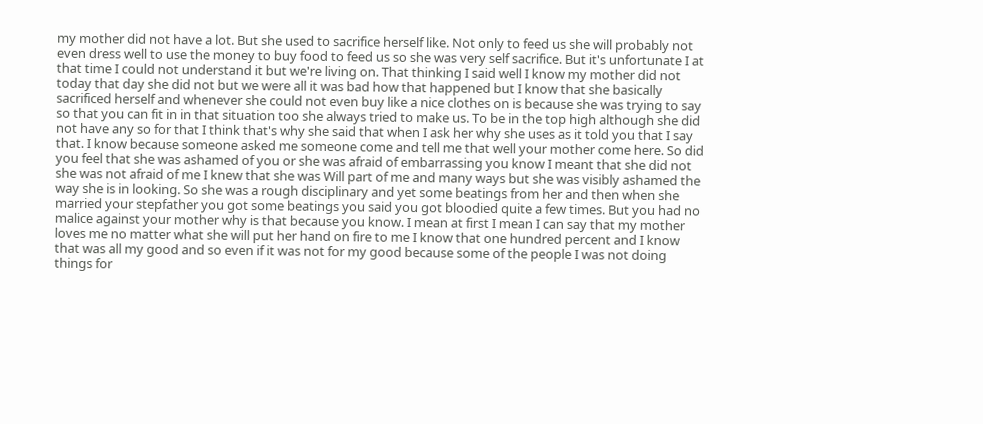my mother did not have a lot. But she used to sacrifice herself like. Not only to feed us she will probably not even dress well to use the money to buy food to feed us so she was very self sacrifice. But it's unfortunate I at that time I could not understand it but we're living on. That thinking I said well I know my mother did not today that day she did not but we were all it was bad how that happened but I know that she basically sacrificed herself and whenever she could not even buy like a nice clothes on is because she was trying to say so that you can fit in in that situation too she always tried to make us. To be in the top high although she did not have any so for that I think that's why she said that when I ask her why she uses as it told you that I say that. I know because someone asked me someone come and tell me that well your mother come here. So did you feel that she was ashamed of you or she was afraid of embarrassing you know I meant that she did not she was not afraid of me I knew that she was Will part of me and many ways but she was visibly ashamed the way she is in looking. So she was a rough disciplinary and yet some beatings from her and then when she married your stepfather you got some beatings you said you got bloodied quite a few times. But you had no malice against your mother why is that because you know. I mean at first I mean I can say that my mother loves me no matter what she will put her hand on fire to me I know that one hundred percent and I know that was all my good and so even if it was not for my good because some of the people I was not doing things for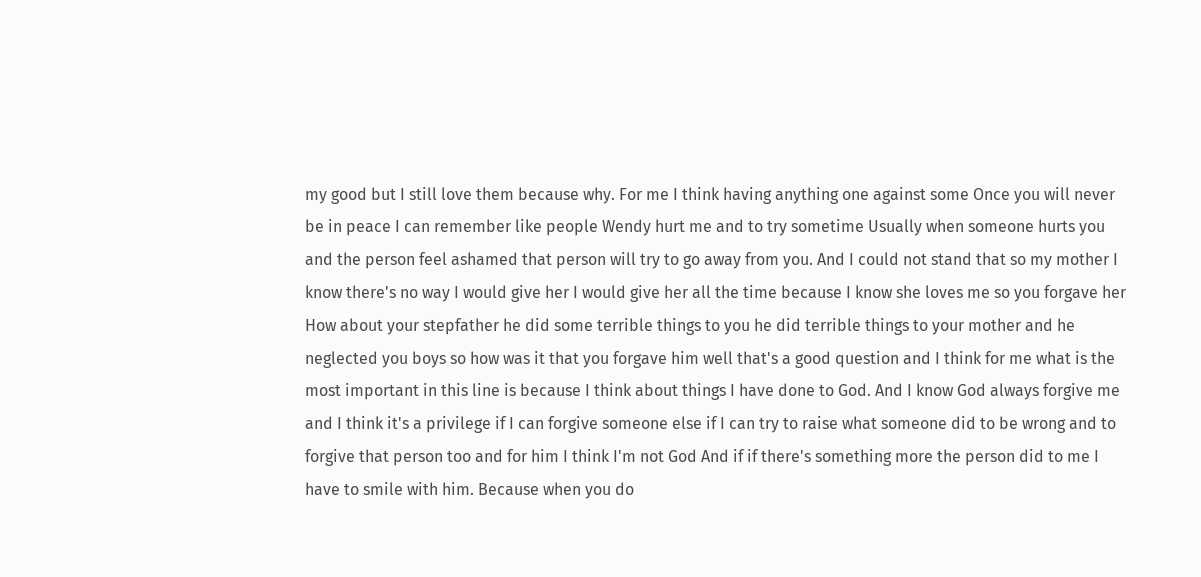my good but I still love them because why. For me I think having anything one against some Once you will never be in peace I can remember like people Wendy hurt me and to try sometime Usually when someone hurts you and the person feel ashamed that person will try to go away from you. And I could not stand that so my mother I know there's no way I would give her I would give her all the time because I know she loves me so you forgave her How about your stepfather he did some terrible things to you he did terrible things to your mother and he neglected you boys so how was it that you forgave him well that's a good question and I think for me what is the most important in this line is because I think about things I have done to God. And I know God always forgive me and I think it's a privilege if I can forgive someone else if I can try to raise what someone did to be wrong and to forgive that person too and for him I think I'm not God And if if there's something more the person did to me I have to smile with him. Because when you do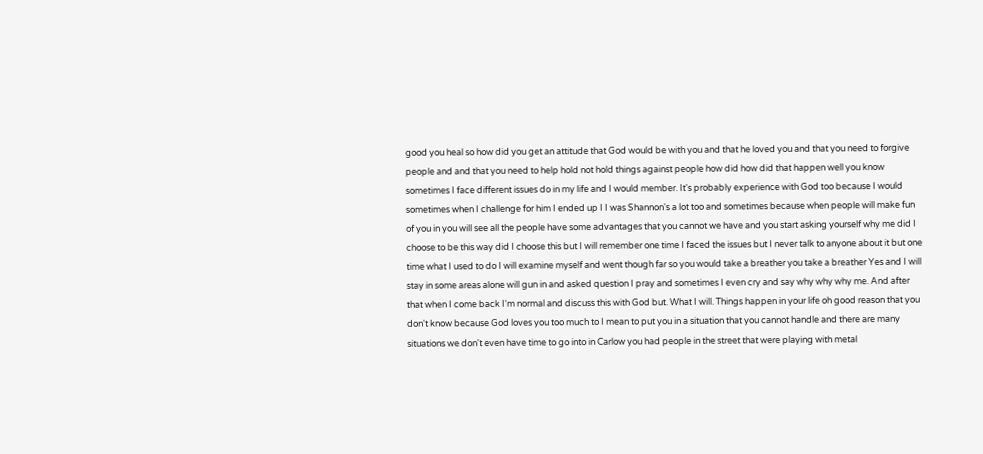good you heal so how did you get an attitude that God would be with you and that he loved you and that you need to forgive people and and that you need to help hold not hold things against people how did how did that happen well you know sometimes I face different issues do in my life and I would member. It's probably experience with God too because I would sometimes when I challenge for him I ended up I I was Shannon's a lot too and sometimes because when people will make fun of you in you will see all the people have some advantages that you cannot we have and you start asking yourself why me did I choose to be this way did I choose this but I will remember one time I faced the issues but I never talk to anyone about it but one time what I used to do I will examine myself and went though far so you would take a breather you take a breather Yes and I will stay in some areas alone will gun in and asked question I pray and sometimes I even cry and say why why why me. And after that when I come back I'm normal and discuss this with God but. What I will. Things happen in your life oh good reason that you don't know because God loves you too much to I mean to put you in a situation that you cannot handle and there are many situations we don't even have time to go into in Carlow you had people in the street that were playing with metal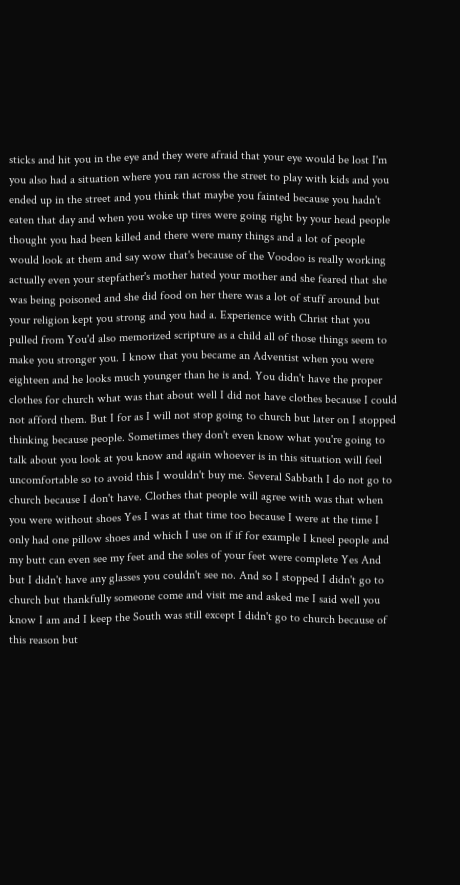sticks and hit you in the eye and they were afraid that your eye would be lost I'm you also had a situation where you ran across the street to play with kids and you ended up in the street and you think that maybe you fainted because you hadn't eaten that day and when you woke up tires were going right by your head people thought you had been killed and there were many things and a lot of people would look at them and say wow that's because of the Voodoo is really working actually even your stepfather's mother hated your mother and she feared that she was being poisoned and she did food on her there was a lot of stuff around but your religion kept you strong and you had a. Experience with Christ that you pulled from You'd also memorized scripture as a child all of those things seem to make you stronger you. I know that you became an Adventist when you were eighteen and he looks much younger than he is and. You didn't have the proper clothes for church what was that about well I did not have clothes because I could not afford them. But I for as I will not stop going to church but later on I stopped thinking because people. Sometimes they don't even know what you're going to talk about you look at you know and again whoever is in this situation will feel uncomfortable so to avoid this I wouldn't buy me. Several Sabbath I do not go to church because I don't have. Clothes that people will agree with was that when you were without shoes Yes I was at that time too because I were at the time I only had one pillow shoes and which I use on if if for example I kneel people and my butt can even see my feet and the soles of your feet were complete Yes And but I didn't have any glasses you couldn't see no. And so I stopped I didn't go to church but thankfully someone come and visit me and asked me I said well you know I am and I keep the South was still except I didn't go to church because of this reason but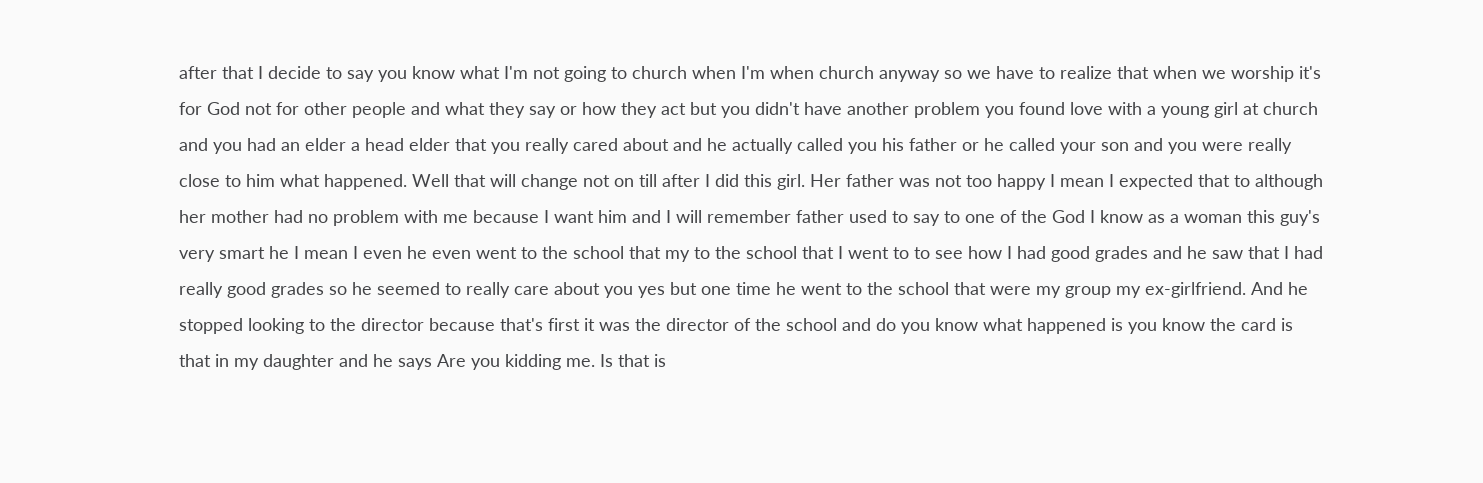after that I decide to say you know what I'm not going to church when I'm when church anyway so we have to realize that when we worship it's for God not for other people and what they say or how they act but you didn't have another problem you found love with a young girl at church and you had an elder a head elder that you really cared about and he actually called you his father or he called your son and you were really close to him what happened. Well that will change not on till after I did this girl. Her father was not too happy I mean I expected that to although her mother had no problem with me because I want him and I will remember father used to say to one of the God I know as a woman this guy's very smart he I mean I even he even went to the school that my to the school that I went to to see how I had good grades and he saw that I had really good grades so he seemed to really care about you yes but one time he went to the school that were my group my ex-girlfriend. And he stopped looking to the director because that's first it was the director of the school and do you know what happened is you know the card is that in my daughter and he says Are you kidding me. Is that is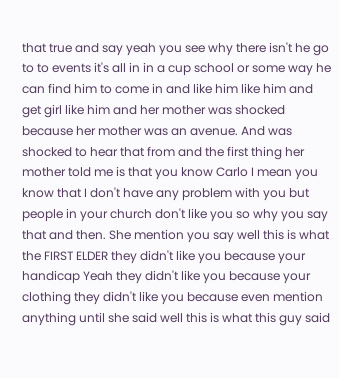that true and say yeah you see why there isn't he go to to events it's all in in a cup school or some way he can find him to come in and like him like him and get girl like him and her mother was shocked because her mother was an avenue. And was shocked to hear that from and the first thing her mother told me is that you know Carlo I mean you know that I don't have any problem with you but people in your church don't like you so why you say that and then. She mention you say well this is what the FIRST ELDER they didn't like you because your handicap Yeah they didn't like you because your clothing they didn't like you because even mention anything until she said well this is what this guy said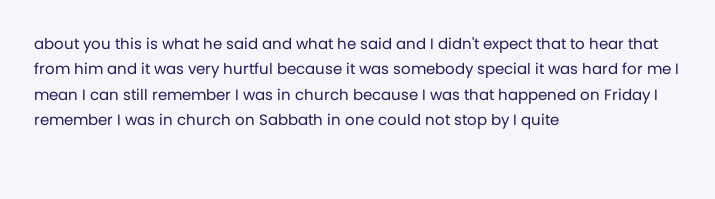about you this is what he said and what he said and I didn't expect that to hear that from him and it was very hurtful because it was somebody special it was hard for me I mean I can still remember I was in church because I was that happened on Friday I remember I was in church on Sabbath in one could not stop by I quite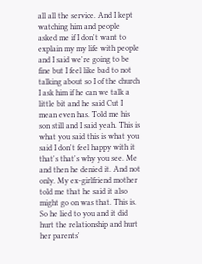all all the service. And I kept watching him and people asked me if I don't want to explain my my life with people and I said we're going to be fine but I feel like bad to not talking about so I of the church I ask him if he can we talk a little bit and he said Cut I mean even has. Told me his son still and I said yeah. This is what you said this is what you said I don't feel happy with it that's that's why you see. Me and then he denied it. And not only. My ex-girlfriend mother told me that he said it also might go on was that. This is. So he lied to you and it did hurt the relationship and hurt her parents'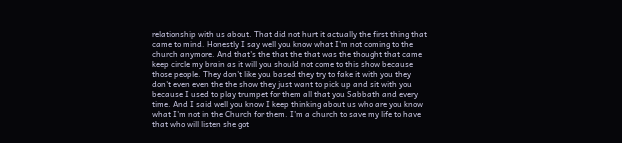relationship with us about. That did not hurt it actually the first thing that came to mind. Honestly I say well you know what I'm not coming to the church anymore. And that's the that the that was the thought that came keep circle my brain as it will you should not come to this show because those people. They don't like you based they try to fake it with you they don't even even the the show they just want to pick up and sit with you because I used to play trumpet for them all that you Sabbath and every time. And I said well you know I keep thinking about us who are you know what I'm not in the Church for them. I'm a church to save my life to have that who will listen she got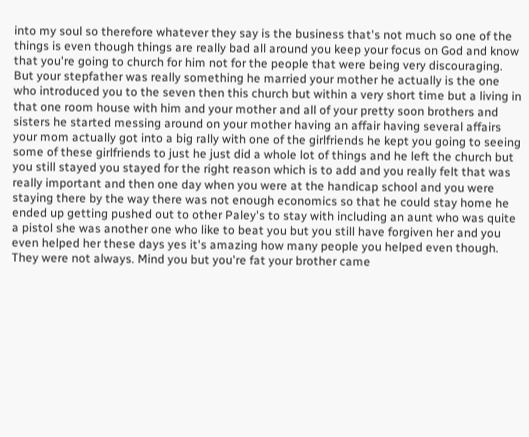into my soul so therefore whatever they say is the business that's not much so one of the things is even though things are really bad all around you keep your focus on God and know that you're going to church for him not for the people that were being very discouraging. But your stepfather was really something he married your mother he actually is the one who introduced you to the seven then this church but within a very short time but a living in that one room house with him and your mother and all of your pretty soon brothers and sisters he started messing around on your mother having an affair having several affairs your mom actually got into a big rally with one of the girlfriends he kept you going to seeing some of these girlfriends to just he just did a whole lot of things and he left the church but you still stayed you stayed for the right reason which is to add and you really felt that was really important and then one day when you were at the handicap school and you were staying there by the way there was not enough economics so that he could stay home he ended up getting pushed out to other Paley's to stay with including an aunt who was quite a pistol she was another one who like to beat you but you still have forgiven her and you even helped her these days yes it's amazing how many people you helped even though. They were not always. Mind you but you're fat your brother came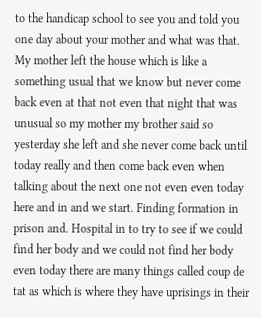to the handicap school to see you and told you one day about your mother and what was that. My mother left the house which is like a something usual that we know but never come back even at that not even that night that was unusual so my mother my brother said so yesterday she left and she never come back until today really and then come back even when talking about the next one not even even today here and in and we start. Finding formation in prison and. Hospital in to try to see if we could find her body and we could not find her body even today there are many things called coup de tat as which is where they have uprisings in their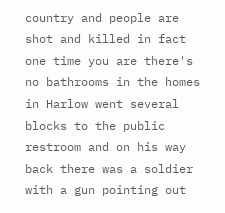country and people are shot and killed in fact one time you are there's no bathrooms in the homes in Harlow went several blocks to the public restroom and on his way back there was a soldier with a gun pointing out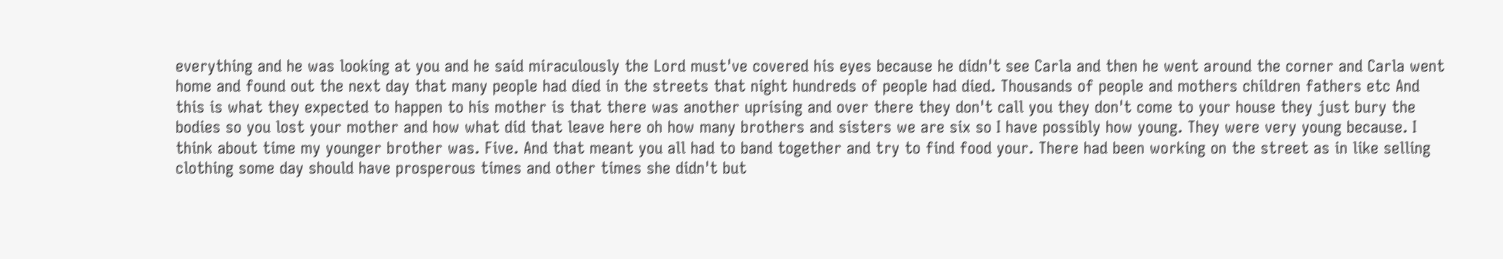everything and he was looking at you and he said miraculously the Lord must've covered his eyes because he didn't see Carla and then he went around the corner and Carla went home and found out the next day that many people had died in the streets that night hundreds of people had died. Thousands of people and mothers children fathers etc And this is what they expected to happen to his mother is that there was another uprising and over there they don't call you they don't come to your house they just bury the bodies so you lost your mother and how what did that leave here oh how many brothers and sisters we are six so I have possibly how young. They were very young because. I think about time my younger brother was. Five. And that meant you all had to band together and try to find food your. There had been working on the street as in like selling clothing some day should have prosperous times and other times she didn't but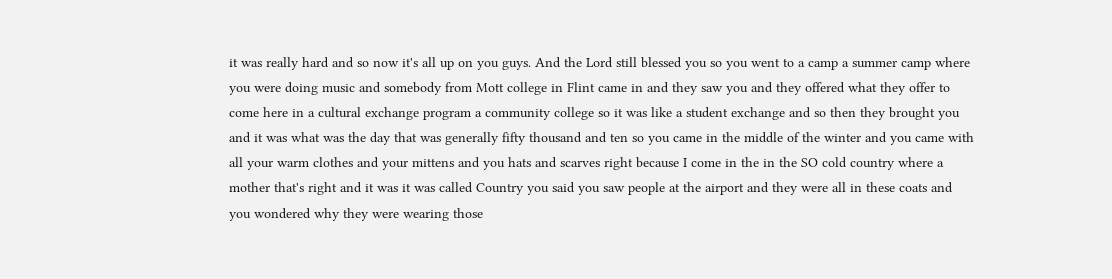it was really hard and so now it's all up on you guys. And the Lord still blessed you so you went to a camp a summer camp where you were doing music and somebody from Mott college in Flint came in and they saw you and they offered what they offer to come here in a cultural exchange program a community college so it was like a student exchange and so then they brought you and it was what was the day that was generally fifty thousand and ten so you came in the middle of the winter and you came with all your warm clothes and your mittens and you hats and scarves right because I come in the in the SO cold country where a mother that's right and it was it was called Country you said you saw people at the airport and they were all in these coats and you wondered why they were wearing those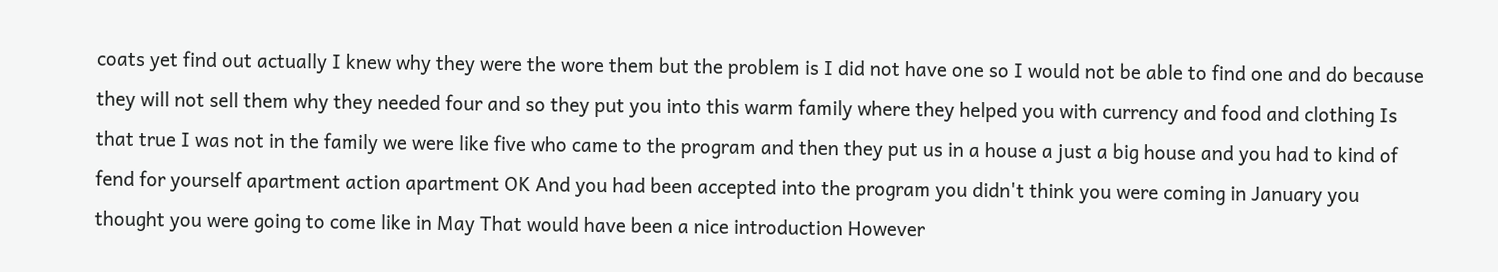coats yet find out actually I knew why they were the wore them but the problem is I did not have one so I would not be able to find one and do because they will not sell them why they needed four and so they put you into this warm family where they helped you with currency and food and clothing Is that true I was not in the family we were like five who came to the program and then they put us in a house a just a big house and you had to kind of fend for yourself apartment action apartment OK And you had been accepted into the program you didn't think you were coming in January you thought you were going to come like in May That would have been a nice introduction However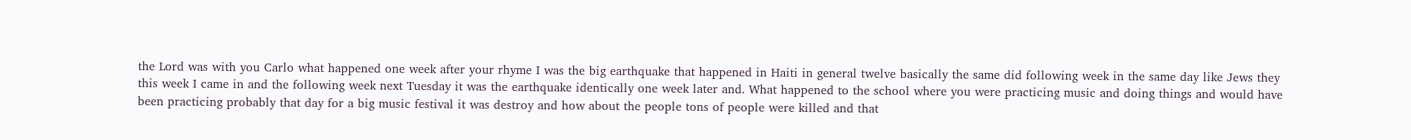the Lord was with you Carlo what happened one week after your rhyme I was the big earthquake that happened in Haiti in general twelve basically the same did following week in the same day like Jews they this week I came in and the following week next Tuesday it was the earthquake identically one week later and. What happened to the school where you were practicing music and doing things and would have been practicing probably that day for a big music festival it was destroy and how about the people tons of people were killed and that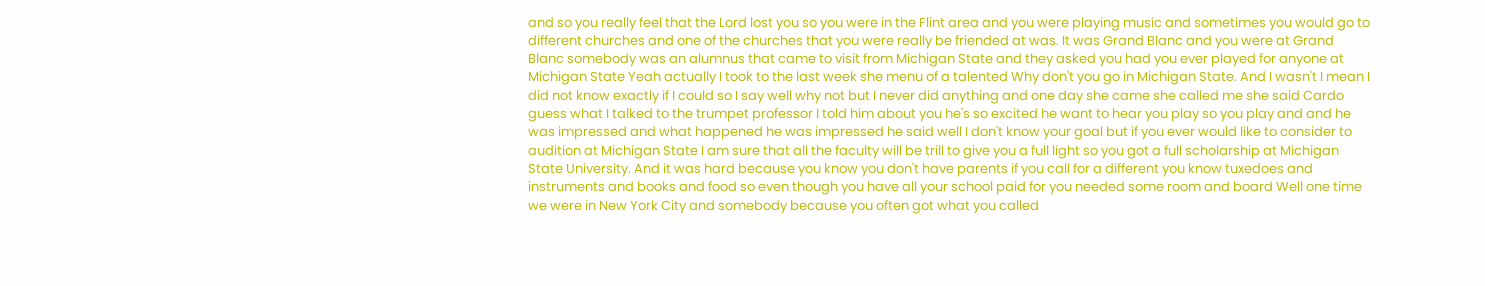and so you really feel that the Lord lost you so you were in the Flint area and you were playing music and sometimes you would go to different churches and one of the churches that you were really be friended at was. It was Grand Blanc and you were at Grand Blanc somebody was an alumnus that came to visit from Michigan State and they asked you had you ever played for anyone at Michigan State Yeah actually I took to the last week she menu of a talented Why don't you go in Michigan State. And I wasn't I mean I did not know exactly if I could so I say well why not but I never did anything and one day she came she called me she said Cardo guess what I talked to the trumpet professor I told him about you he's so excited he want to hear you play so you play and and he was impressed and what happened he was impressed he said well I don't know your goal but if you ever would like to consider to audition at Michigan State I am sure that all the faculty will be trill to give you a full light so you got a full scholarship at Michigan State University. And it was hard because you know you don't have parents if you call for a different you know tuxedoes and instruments and books and food so even though you have all your school paid for you needed some room and board Well one time we were in New York City and somebody because you often got what you called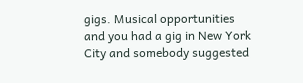gigs. Musical opportunities and you had a gig in New York City and somebody suggested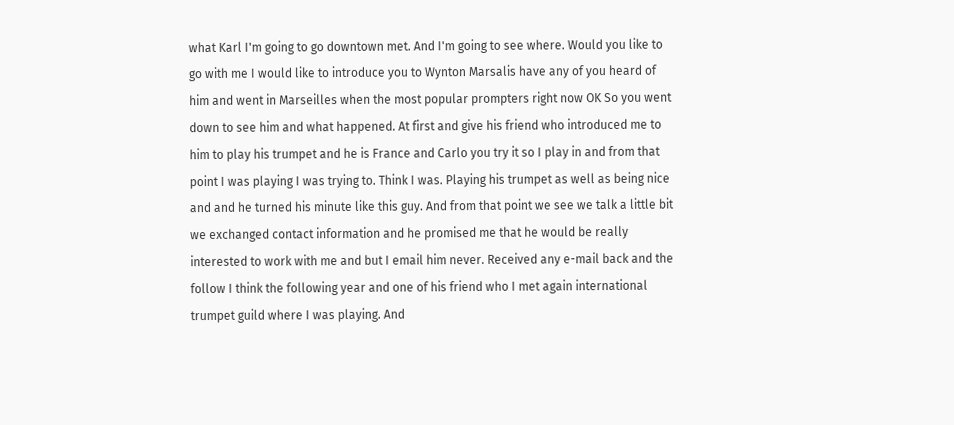what Karl I'm going to go downtown met. And I'm going to see where. Would you like to go with me I would like to introduce you to Wynton Marsalis have any of you heard of him and went in Marseilles when the most popular prompters right now OK So you went down to see him and what happened. At first and give his friend who introduced me to him to play his trumpet and he is France and Carlo you try it so I play in and from that point I was playing I was trying to. Think I was. Playing his trumpet as well as being nice and and he turned his minute like this guy. And from that point we see we talk a little bit we exchanged contact information and he promised me that he would be really interested to work with me and but I email him never. Received any e-mail back and the follow I think the following year and one of his friend who I met again international trumpet guild where I was playing. And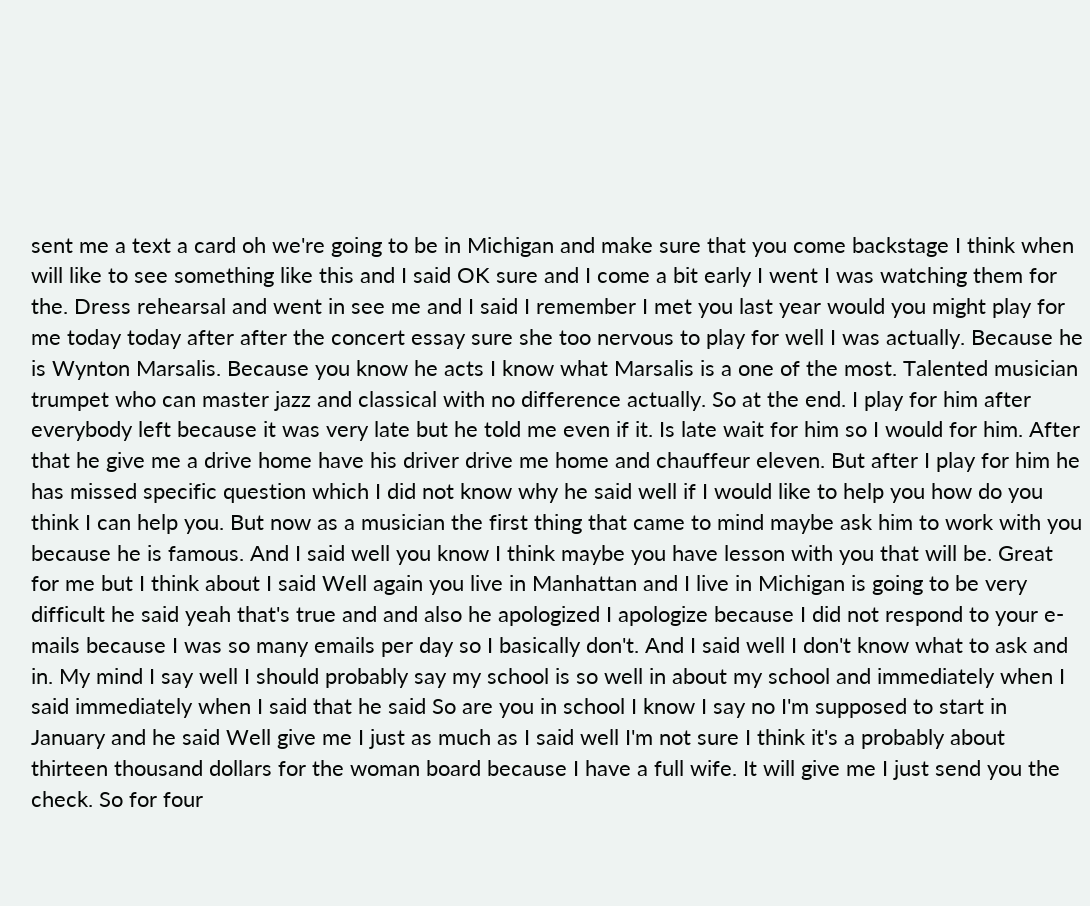sent me a text a card oh we're going to be in Michigan and make sure that you come backstage I think when will like to see something like this and I said OK sure and I come a bit early I went I was watching them for the. Dress rehearsal and went in see me and I said I remember I met you last year would you might play for me today today after after the concert essay sure she too nervous to play for well I was actually. Because he is Wynton Marsalis. Because you know he acts I know what Marsalis is a one of the most. Talented musician trumpet who can master jazz and classical with no difference actually. So at the end. I play for him after everybody left because it was very late but he told me even if it. Is late wait for him so I would for him. After that he give me a drive home have his driver drive me home and chauffeur eleven. But after I play for him he has missed specific question which I did not know why he said well if I would like to help you how do you think I can help you. But now as a musician the first thing that came to mind maybe ask him to work with you because he is famous. And I said well you know I think maybe you have lesson with you that will be. Great for me but I think about I said Well again you live in Manhattan and I live in Michigan is going to be very difficult he said yeah that's true and and also he apologized I apologize because I did not respond to your e-mails because I was so many emails per day so I basically don't. And I said well I don't know what to ask and in. My mind I say well I should probably say my school is so well in about my school and immediately when I said immediately when I said that he said So are you in school I know I say no I'm supposed to start in January and he said Well give me I just as much as I said well I'm not sure I think it's a probably about thirteen thousand dollars for the woman board because I have a full wife. It will give me I just send you the check. So for four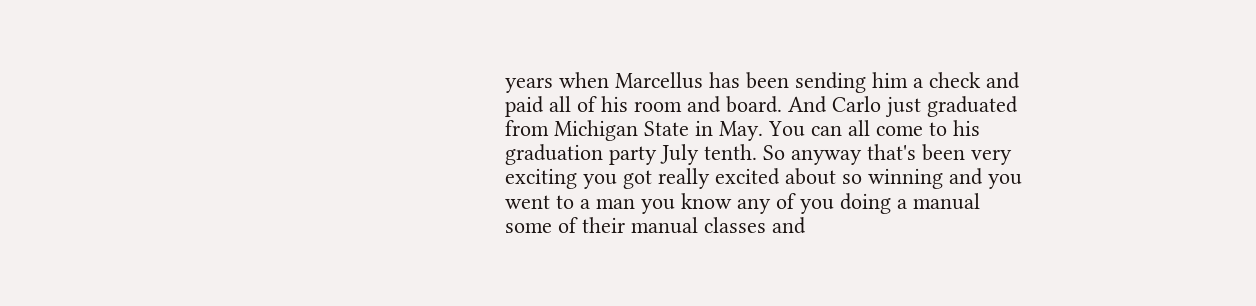years when Marcellus has been sending him a check and paid all of his room and board. And Carlo just graduated from Michigan State in May. You can all come to his graduation party July tenth. So anyway that's been very exciting you got really excited about so winning and you went to a man you know any of you doing a manual some of their manual classes and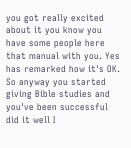you got really excited about it you know you have some people here that manual with you. Yes has remarked how it's OK. So anyway you started giving Bible studies and you've been successful did it well I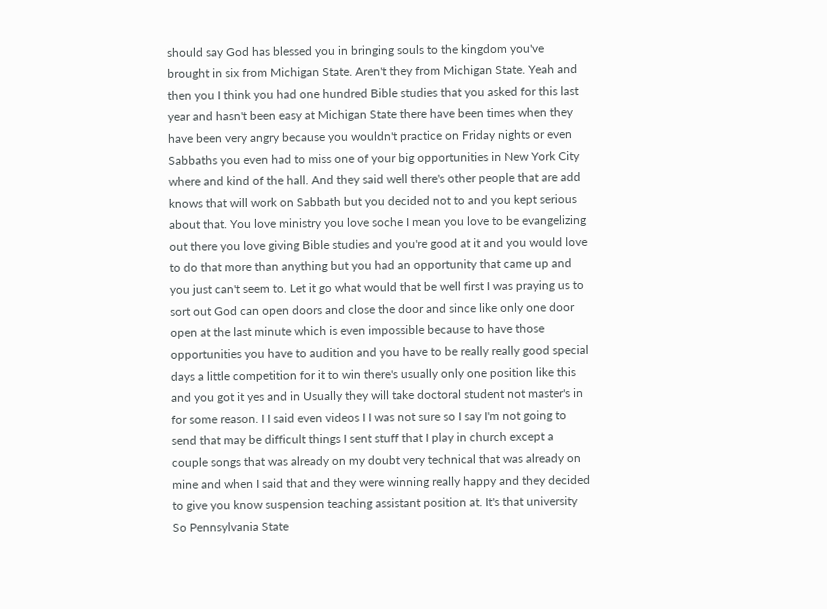should say God has blessed you in bringing souls to the kingdom you've brought in six from Michigan State. Aren't they from Michigan State. Yeah and then you I think you had one hundred Bible studies that you asked for this last year and hasn't been easy at Michigan State there have been times when they have been very angry because you wouldn't practice on Friday nights or even Sabbaths you even had to miss one of your big opportunities in New York City where and kind of the hall. And they said well there's other people that are add knows that will work on Sabbath but you decided not to and you kept serious about that. You love ministry you love soche I mean you love to be evangelizing out there you love giving Bible studies and you're good at it and you would love to do that more than anything but you had an opportunity that came up and you just can't seem to. Let it go what would that be well first I was praying us to sort out God can open doors and close the door and since like only one door open at the last minute which is even impossible because to have those opportunities you have to audition and you have to be really really good special days a little competition for it to win there's usually only one position like this and you got it yes and in Usually they will take doctoral student not master's in for some reason. I I said even videos I I was not sure so I say I'm not going to send that may be difficult things I sent stuff that I play in church except a couple songs that was already on my doubt very technical that was already on mine and when I said that and they were winning really happy and they decided to give you know suspension teaching assistant position at. It's that university So Pennsylvania State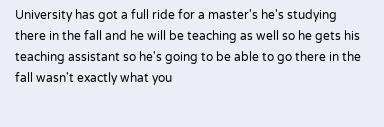University has got a full ride for a master's he's studying there in the fall and he will be teaching as well so he gets his teaching assistant so he's going to be able to go there in the fall wasn't exactly what you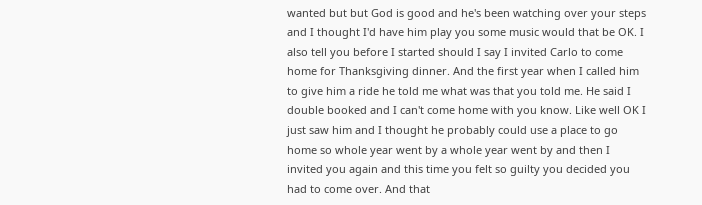wanted but but God is good and he's been watching over your steps and I thought I'd have him play you some music would that be OK. I also tell you before I started should I say I invited Carlo to come home for Thanksgiving dinner. And the first year when I called him to give him a ride he told me what was that you told me. He said I double booked and I can't come home with you know. Like well OK I just saw him and I thought he probably could use a place to go home so whole year went by a whole year went by and then I invited you again and this time you felt so guilty you decided you had to come over. And that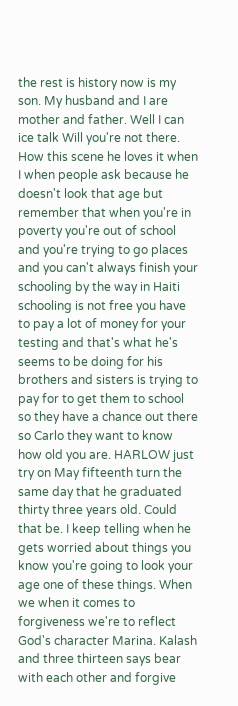the rest is history now is my son. My husband and I are mother and father. Well I can ice talk Will you're not there. How this scene he loves it when I when people ask because he doesn't look that age but remember that when you're in poverty you're out of school and you're trying to go places and you can't always finish your schooling by the way in Haiti schooling is not free you have to pay a lot of money for your testing and that's what he's seems to be doing for his brothers and sisters is trying to pay for to get them to school so they have a chance out there so Carlo they want to know how old you are. HARLOW just try on May fifteenth turn the same day that he graduated thirty three years old. Could that be. I keep telling when he gets worried about things you know you're going to look your age one of these things. When we when it comes to forgiveness we're to reflect God's character Marina. Kalash and three thirteen says bear with each other and forgive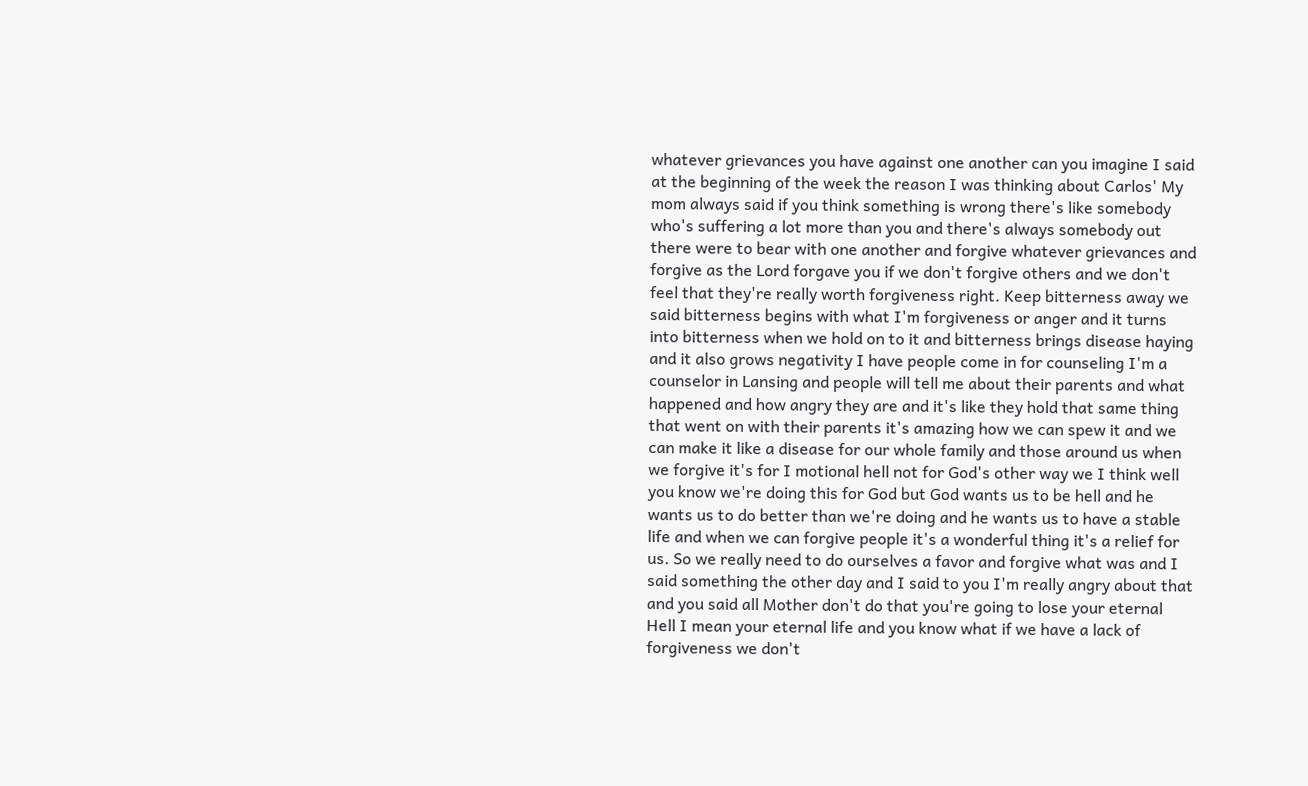whatever grievances you have against one another can you imagine I said at the beginning of the week the reason I was thinking about Carlos' My mom always said if you think something is wrong there's like somebody who's suffering a lot more than you and there's always somebody out there were to bear with one another and forgive whatever grievances and forgive as the Lord forgave you if we don't forgive others and we don't feel that they're really worth forgiveness right. Keep bitterness away we said bitterness begins with what I'm forgiveness or anger and it turns into bitterness when we hold on to it and bitterness brings disease haying and it also grows negativity I have people come in for counseling I'm a counselor in Lansing and people will tell me about their parents and what happened and how angry they are and it's like they hold that same thing that went on with their parents it's amazing how we can spew it and we can make it like a disease for our whole family and those around us when we forgive it's for I motional hell not for God's other way we I think well you know we're doing this for God but God wants us to be hell and he wants us to do better than we're doing and he wants us to have a stable life and when we can forgive people it's a wonderful thing it's a relief for us. So we really need to do ourselves a favor and forgive what was and I said something the other day and I said to you I'm really angry about that and you said all Mother don't do that you're going to lose your eternal Hell I mean your eternal life and you know what if we have a lack of forgiveness we don't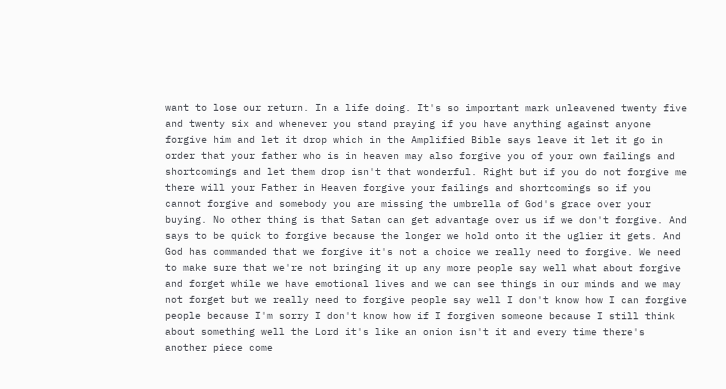want to lose our return. In a life doing. It's so important mark unleavened twenty five and twenty six and whenever you stand praying if you have anything against anyone forgive him and let it drop which in the Amplified Bible says leave it let it go in order that your father who is in heaven may also forgive you of your own failings and shortcomings and let them drop isn't that wonderful. Right but if you do not forgive me there will your Father in Heaven forgive your failings and shortcomings so if you cannot forgive and somebody you are missing the umbrella of God's grace over your buying. No other thing is that Satan can get advantage over us if we don't forgive. And says to be quick to forgive because the longer we hold onto it the uglier it gets. And God has commanded that we forgive it's not a choice we really need to forgive. We need to make sure that we're not bringing it up any more people say well what about forgive and forget while we have emotional lives and we can see things in our minds and we may not forget but we really need to forgive people say well I don't know how I can forgive people because I'm sorry I don't know how if I forgiven someone because I still think about something well the Lord it's like an onion isn't it and every time there's another piece come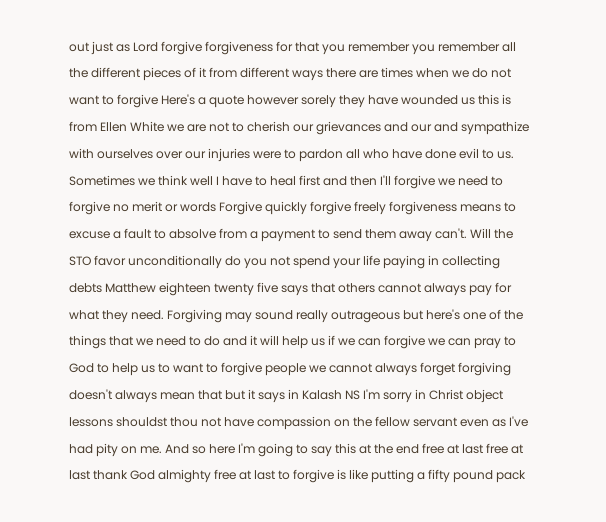out just as Lord forgive forgiveness for that you remember you remember all the different pieces of it from different ways there are times when we do not want to forgive Here's a quote however sorely they have wounded us this is from Ellen White we are not to cherish our grievances and our and sympathize with ourselves over our injuries were to pardon all who have done evil to us. Sometimes we think well I have to heal first and then I'll forgive we need to forgive no merit or words Forgive quickly forgive freely forgiveness means to excuse a fault to absolve from a payment to send them away can't. Will the STO favor unconditionally do you not spend your life paying in collecting debts Matthew eighteen twenty five says that others cannot always pay for what they need. Forgiving may sound really outrageous but here's one of the things that we need to do and it will help us if we can forgive we can pray to God to help us to want to forgive people we cannot always forget forgiving doesn't always mean that but it says in Kalash NS I'm sorry in Christ object lessons shouldst thou not have compassion on the fellow servant even as I've had pity on me. And so here I'm going to say this at the end free at last free at last thank God almighty free at last to forgive is like putting a fifty pound pack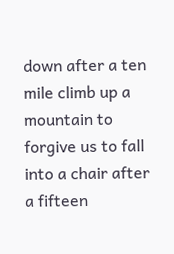down after a ten mile climb up a mountain to forgive us to fall into a chair after a fifteen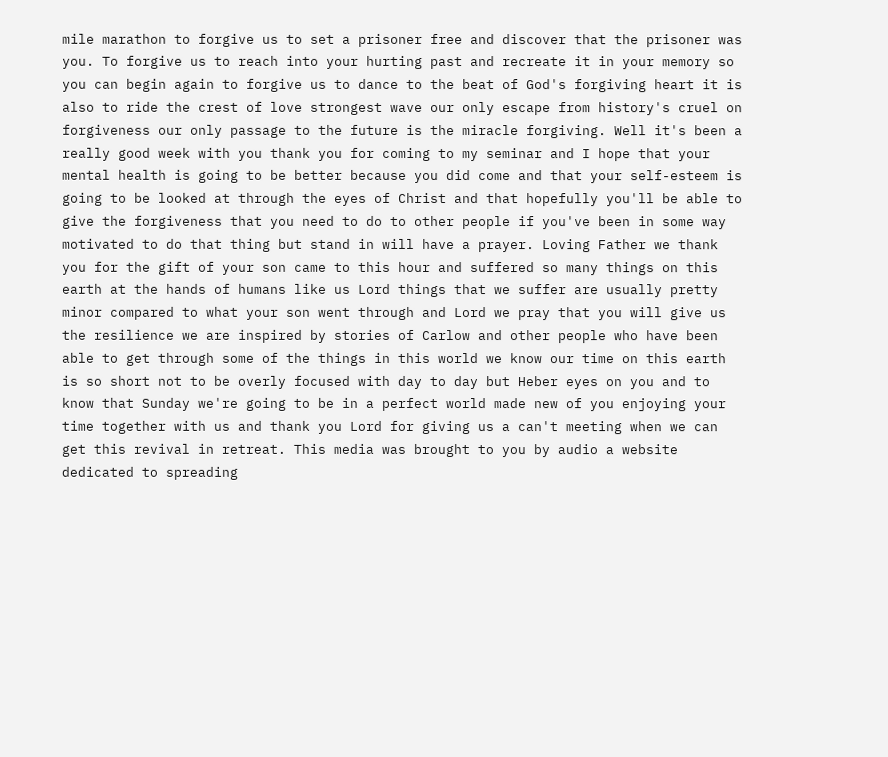mile marathon to forgive us to set a prisoner free and discover that the prisoner was you. To forgive us to reach into your hurting past and recreate it in your memory so you can begin again to forgive us to dance to the beat of God's forgiving heart it is also to ride the crest of love strongest wave our only escape from history's cruel on forgiveness our only passage to the future is the miracle forgiving. Well it's been a really good week with you thank you for coming to my seminar and I hope that your mental health is going to be better because you did come and that your self-esteem is going to be looked at through the eyes of Christ and that hopefully you'll be able to give the forgiveness that you need to do to other people if you've been in some way motivated to do that thing but stand in will have a prayer. Loving Father we thank you for the gift of your son came to this hour and suffered so many things on this earth at the hands of humans like us Lord things that we suffer are usually pretty minor compared to what your son went through and Lord we pray that you will give us the resilience we are inspired by stories of Carlow and other people who have been able to get through some of the things in this world we know our time on this earth is so short not to be overly focused with day to day but Heber eyes on you and to know that Sunday we're going to be in a perfect world made new of you enjoying your time together with us and thank you Lord for giving us a can't meeting when we can get this revival in retreat. This media was brought to you by audio a website dedicated to spreading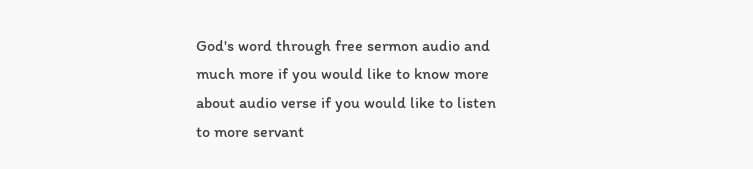God's word through free sermon audio and much more if you would like to know more about audio verse if you would like to listen to more servant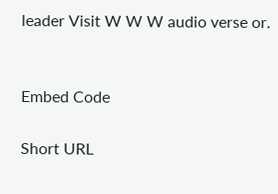leader Visit W W W audio verse or.


Embed Code

Short URL